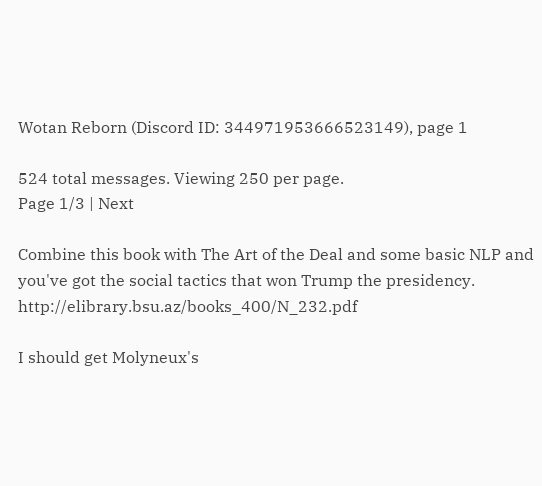Wotan Reborn (Discord ID: 344971953666523149), page 1

524 total messages. Viewing 250 per page.
Page 1/3 | Next

Combine this book with The Art of the Deal and some basic NLP and you've got the social tactics that won Trump the presidency. http://elibrary.bsu.az/books_400/N_232.pdf

I should get Molyneux's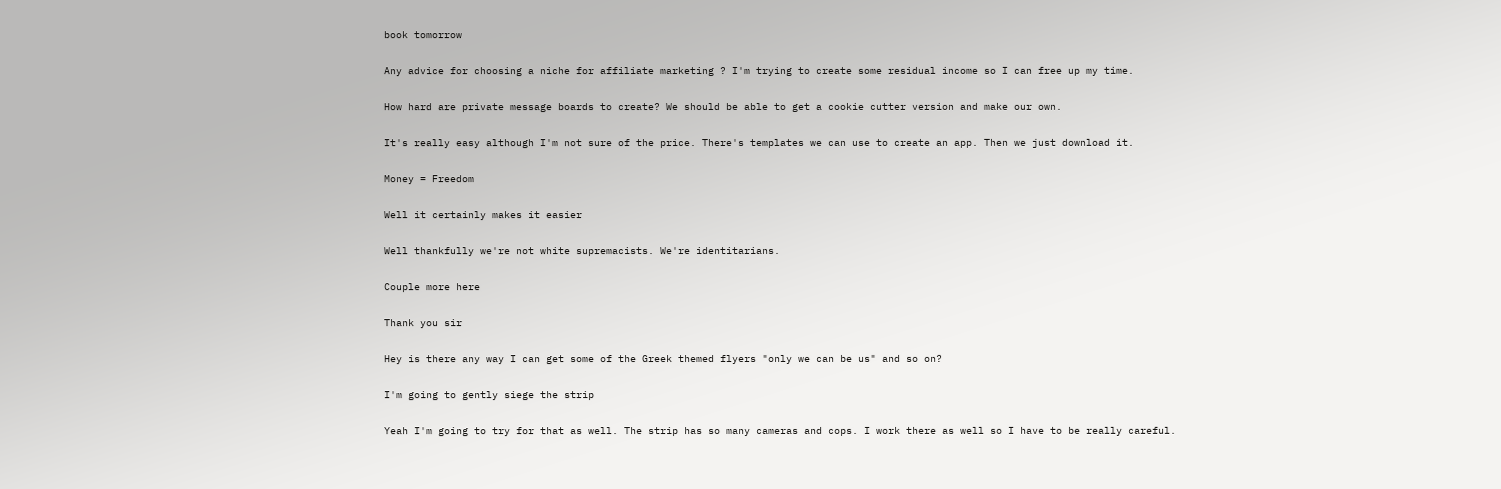book tomorrow

Any advice for choosing a niche for affiliate marketing ? I'm trying to create some residual income so I can free up my time.

How hard are private message boards to create? We should be able to get a cookie cutter version and make our own.

It's really easy although I'm not sure of the price. There's templates we can use to create an app. Then we just download it.

Money = Freedom

Well it certainly makes it easier

Well thankfully we're not white supremacists. We're identitarians.

Couple more here

Thank you sir

Hey is there any way I can get some of the Greek themed flyers "only we can be us" and so on?

I'm going to gently siege the strip

Yeah I'm going to try for that as well. The strip has so many cameras and cops. I work there as well so I have to be really careful.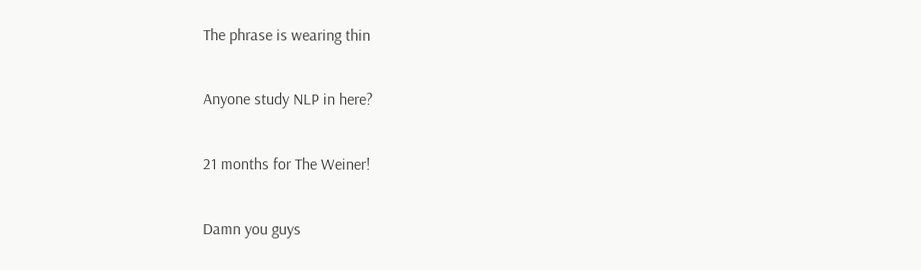The phrase is wearing thin

Anyone study NLP in here?

21 months for The Weiner!

Damn you guys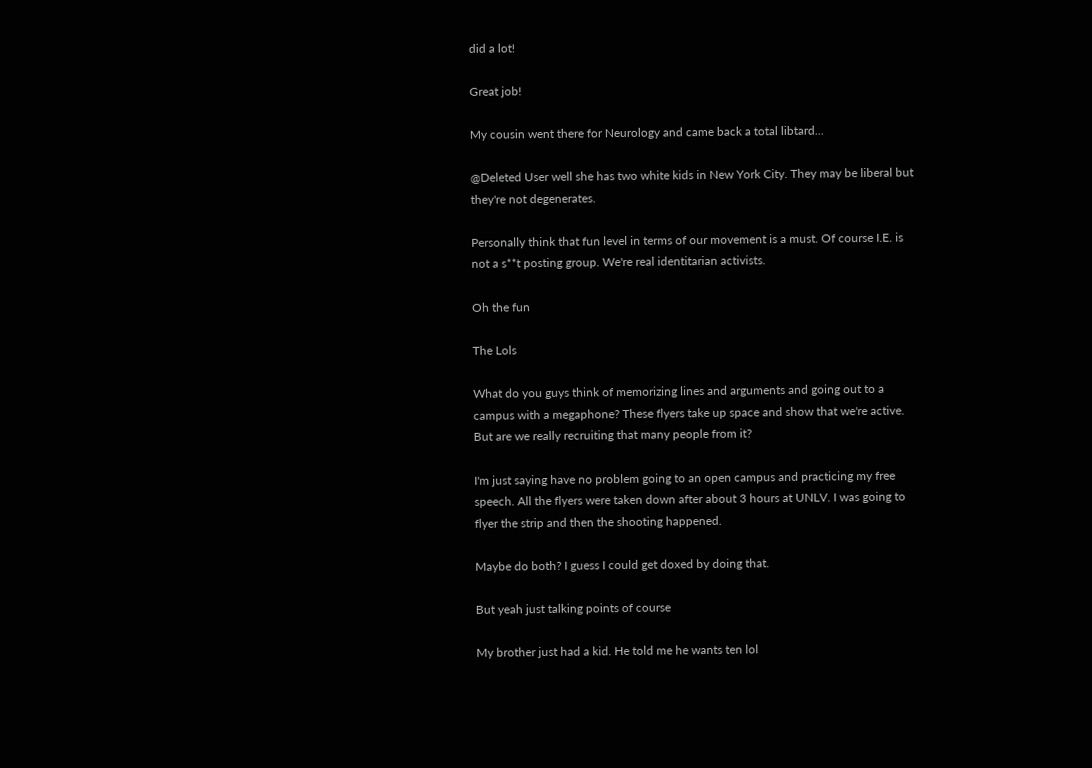did a lot!

Great job!

My cousin went there for Neurology and came back a total libtard...

@Deleted User well she has two white kids in New York City. They may be liberal but they're not degenerates.

Personally think that fun level in terms of our movement is a must. Of course I.E. is not a s**t posting group. We're real identitarian activists.

Oh the fun

The Lols

What do you guys think of memorizing lines and arguments and going out to a campus with a megaphone? These flyers take up space and show that we're active. But are we really recruiting that many people from it?

I'm just saying have no problem going to an open campus and practicing my free speech. All the flyers were taken down after about 3 hours at UNLV. I was going to flyer the strip and then the shooting happened.

Maybe do both? I guess I could get doxed by doing that.

But yeah just talking points of course

My brother just had a kid. He told me he wants ten lol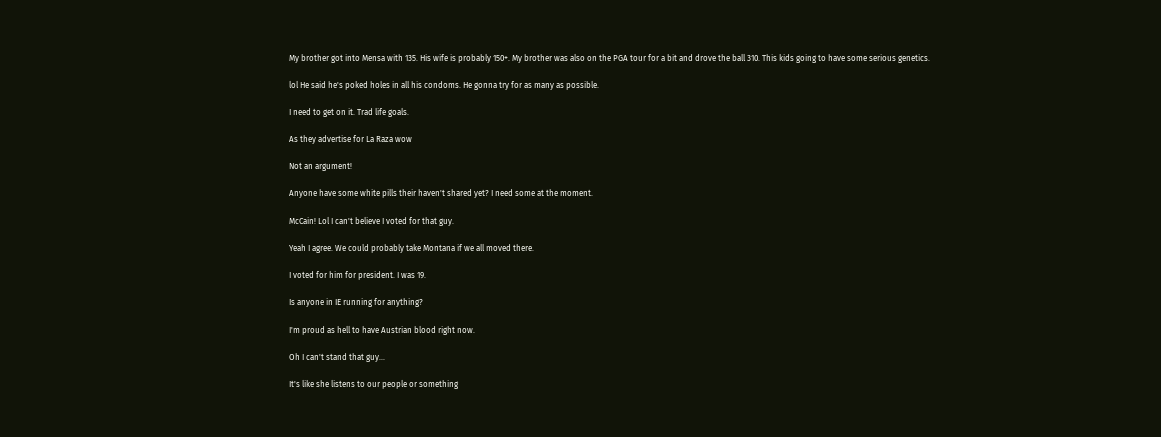My brother got into Mensa with 135. His wife is probably 150+. My brother was also on the PGA tour for a bit and drove the ball 310. This kids going to have some serious genetics.

lol He said he's poked holes in all his condoms. He gonna try for as many as possible.

I need to get on it. Trad life goals.

As they advertise for La Raza wow

Not an argument!

Anyone have some white pills their haven't shared yet? I need some at the moment.

McCain! Lol I can't believe I voted for that guy.

Yeah I agree. We could probably take Montana if we all moved there.

I voted for him for president. I was 19.

Is anyone in IE running for anything?

I'm proud as hell to have Austrian blood right now.

Oh I can't stand that guy...

It's like she listens to our people or something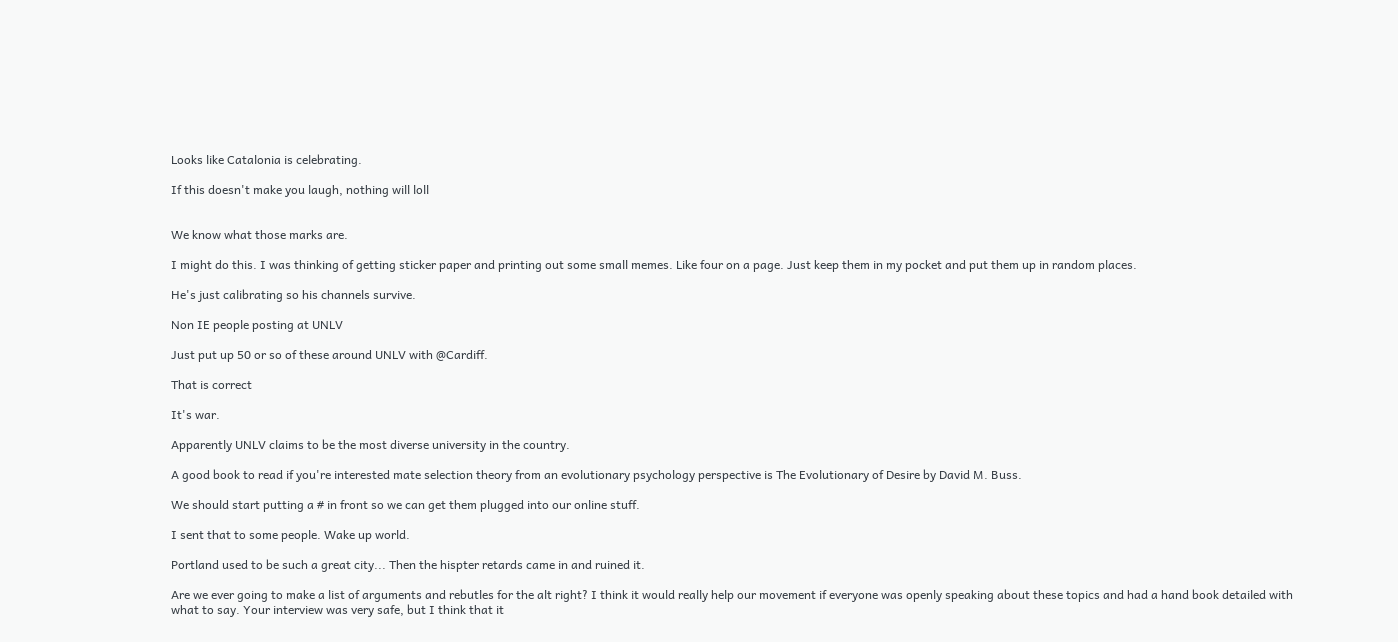Looks like Catalonia is celebrating.

If this doesn't make you laugh, nothing will loll


We know what those marks are.

I might do this. I was thinking of getting sticker paper and printing out some small memes. Like four on a page. Just keep them in my pocket and put them up in random places.

He's just calibrating so his channels survive.

Non IE people posting at UNLV

Just put up 50 or so of these around UNLV with @Cardiff.

That is correct

It's war.

Apparently UNLV claims to be the most diverse university in the country.

A good book to read if you're interested mate selection theory from an evolutionary psychology perspective is The Evolutionary of Desire by David M. Buss.

We should start putting a # in front so we can get them plugged into our online stuff.

I sent that to some people. Wake up world.

Portland used to be such a great city... Then the hispter retards came in and ruined it.

Are we ever going to make a list of arguments and rebutles for the alt right? I think it would really help our movement if everyone was openly speaking about these topics and had a hand book detailed with what to say. Your interview was very safe, but I think that it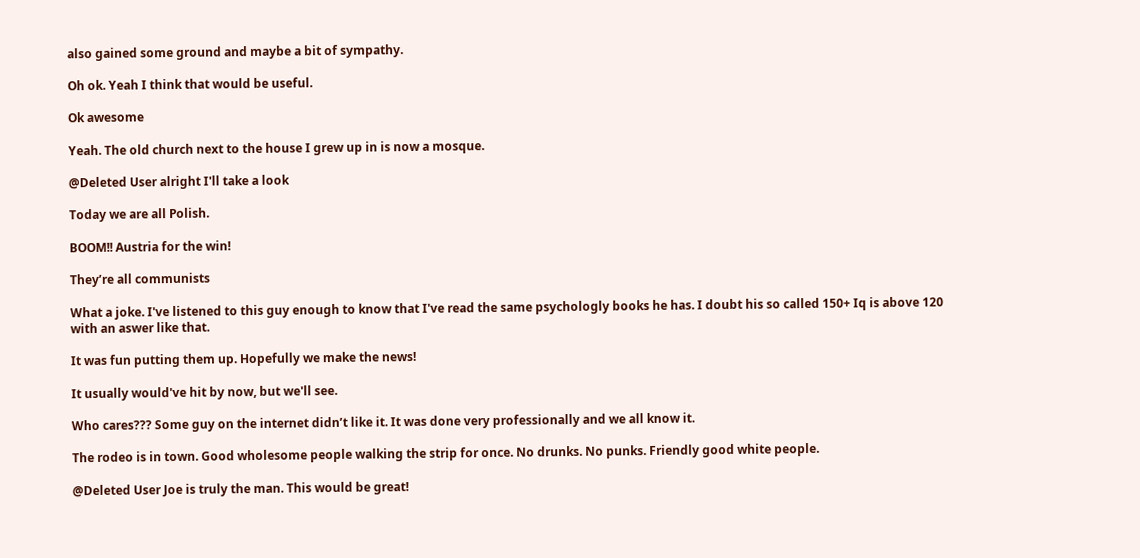also gained some ground and maybe a bit of sympathy.

Oh ok. Yeah I think that would be useful.

Ok awesome

Yeah. The old church next to the house I grew up in is now a mosque.

@Deleted User alright I'll take a look

Today we are all Polish.

BOOM!! Austria for the win!

They’re all communists

What a joke. I've listened to this guy enough to know that I've read the same psychologly books he has. I doubt his so called 150+ Iq is above 120 with an aswer like that.

It was fun putting them up. Hopefully we make the news!

It usually would've hit by now, but we'll see.

Who cares??? Some guy on the internet didn’t like it. It was done very professionally and we all know it.

The rodeo is in town. Good wholesome people walking the strip for once. No drunks. No punks. Friendly good white people.

@Deleted User Joe is truly the man. This would be great!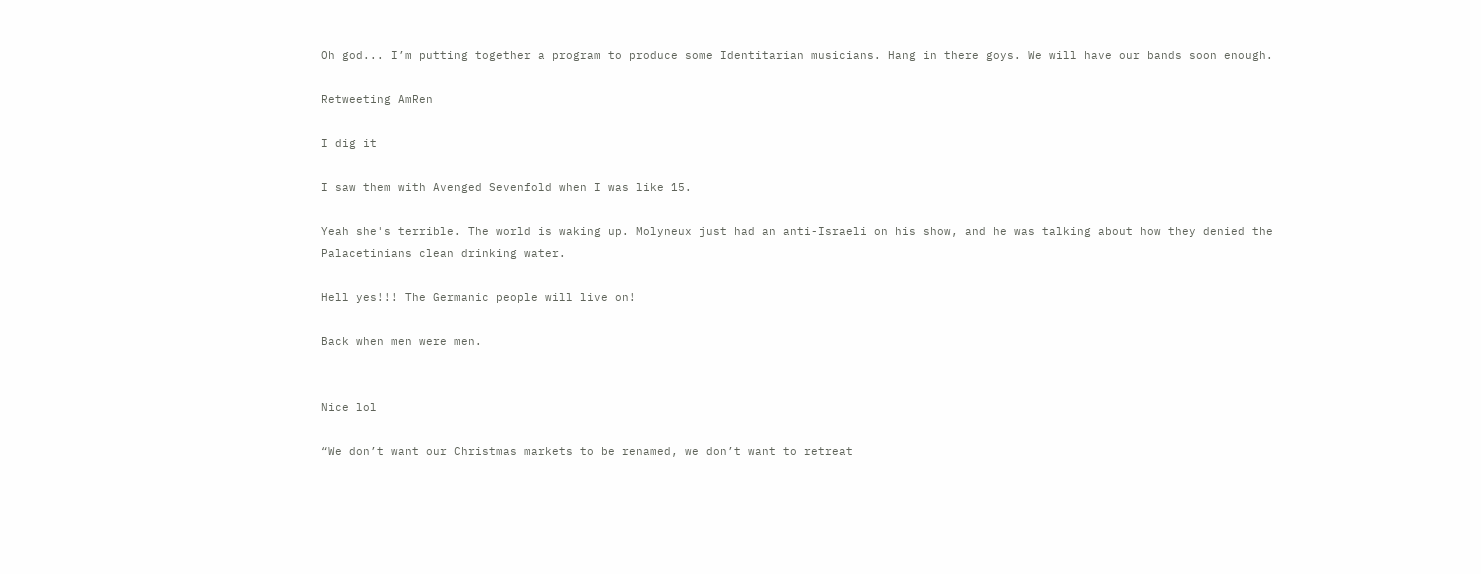Oh god... I’m putting together a program to produce some Identitarian musicians. Hang in there goys. We will have our bands soon enough.

Retweeting AmRen

I dig it

I saw them with Avenged Sevenfold when I was like 15.

Yeah she's terrible. The world is waking up. Molyneux just had an anti-Israeli on his show, and he was talking about how they denied the Palacetinians clean drinking water.

Hell yes!!! The Germanic people will live on!

Back when men were men.


Nice lol

“We don’t want our Christmas markets to be renamed, we don’t want to retreat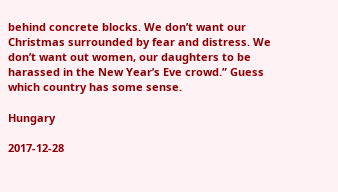behind concrete blocks. We don’t want our Christmas surrounded by fear and distress. We don’t want out women, our daughters to be harassed in the New Year’s Eve crowd.” Guess which country has some sense.

Hungary

2017-12-28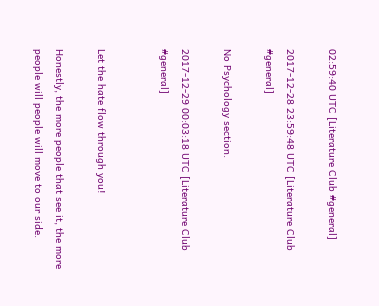02:59:40 UTC [Literature Club #general]

2017-12-28 23:59:48 UTC [Literature Club #general]

No Psychology section.

2017-12-29 00:03:18 UTC [Literature Club #general]


Let the hate flow through you!

Honestly, the more people that see it, the more people will people will move to our side.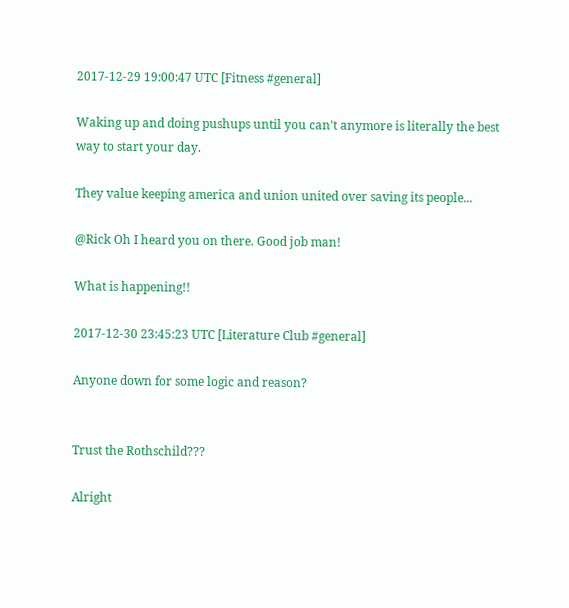2017-12-29 19:00:47 UTC [Fitness #general]

Waking up and doing pushups until you can't anymore is literally the best way to start your day.

They value keeping america and union united over saving its people...

@Rick Oh I heard you on there. Good job man!

What is happening!!

2017-12-30 23:45:23 UTC [Literature Club #general]

Anyone down for some logic and reason?


Trust the Rothschild???

Alright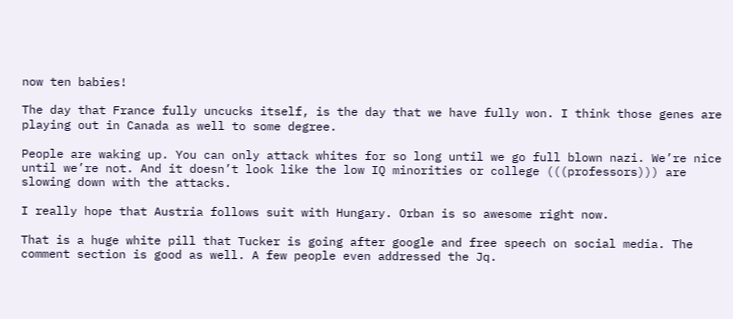now ten babies!

The day that France fully uncucks itself, is the day that we have fully won. I think those genes are playing out in Canada as well to some degree.

People are waking up. You can only attack whites for so long until we go full blown nazi. We’re nice until we’re not. And it doesn’t look like the low IQ minorities or college (((professors))) are slowing down with the attacks.

I really hope that Austria follows suit with Hungary. Orban is so awesome right now.

That is a huge white pill that Tucker is going after google and free speech on social media. The comment section is good as well. A few people even addressed the Jq.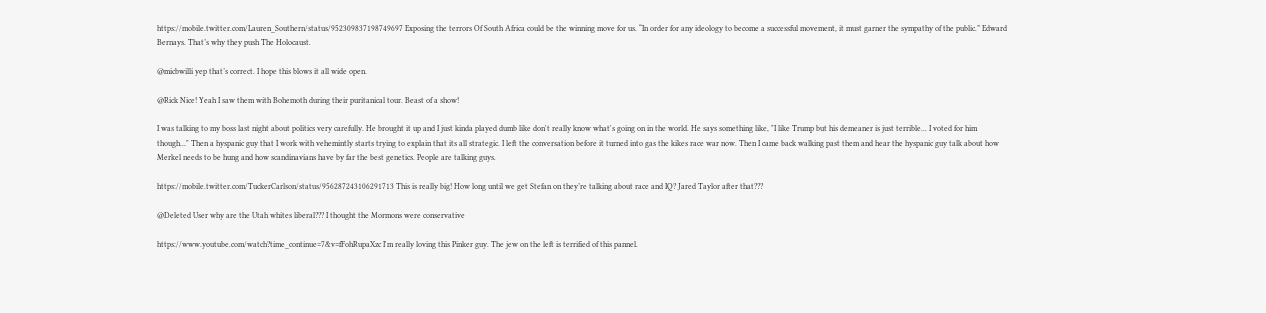https://mobile.twitter.com/Lauren_Southern/status/952309837198749697 Exposing the terrors Of South Africa could be the winning move for us. “In order for any ideology to become a successful movement, it must garner the sympathy of the public.” Edward Bernays. That’s why they push The Holocaust.

@micbwilli yep that’s correct. I hope this blows it all wide open.

@Rick Nice! Yeah I saw them with Bohemoth during their puritanical tour. Beast of a show!

I was talking to my boss last night about politics very carefully. He brought it up and I just kinda played dumb like don't really know what's going on in the world. He says something like, "I like Trump but his demeaner is just terrible... I voted for him though..." Then a hyspanic guy that I work with vehemintly starts trying to explain that its all strategic. I left the conversation before it turned into gas the kikes race war now. Then I came back walking past them and hear the hyspanic guy talk about how Merkel needs to be hung and how scandinavians have by far the best genetics. People are talking guys.

https://mobile.twitter.com/TuckerCarlson/status/956287243106291713 This is really big! How long until we get Stefan on they’re talking about race and IQ? Jared Taylor after that???

@Deleted User why are the Utah whites liberal??? I thought the Mormons were conservative

https://www.youtube.com/watch?time_continue=7&v=fFohRupaXzc I'm really loving this Pinker guy. The jew on the left is terrified of this pannel.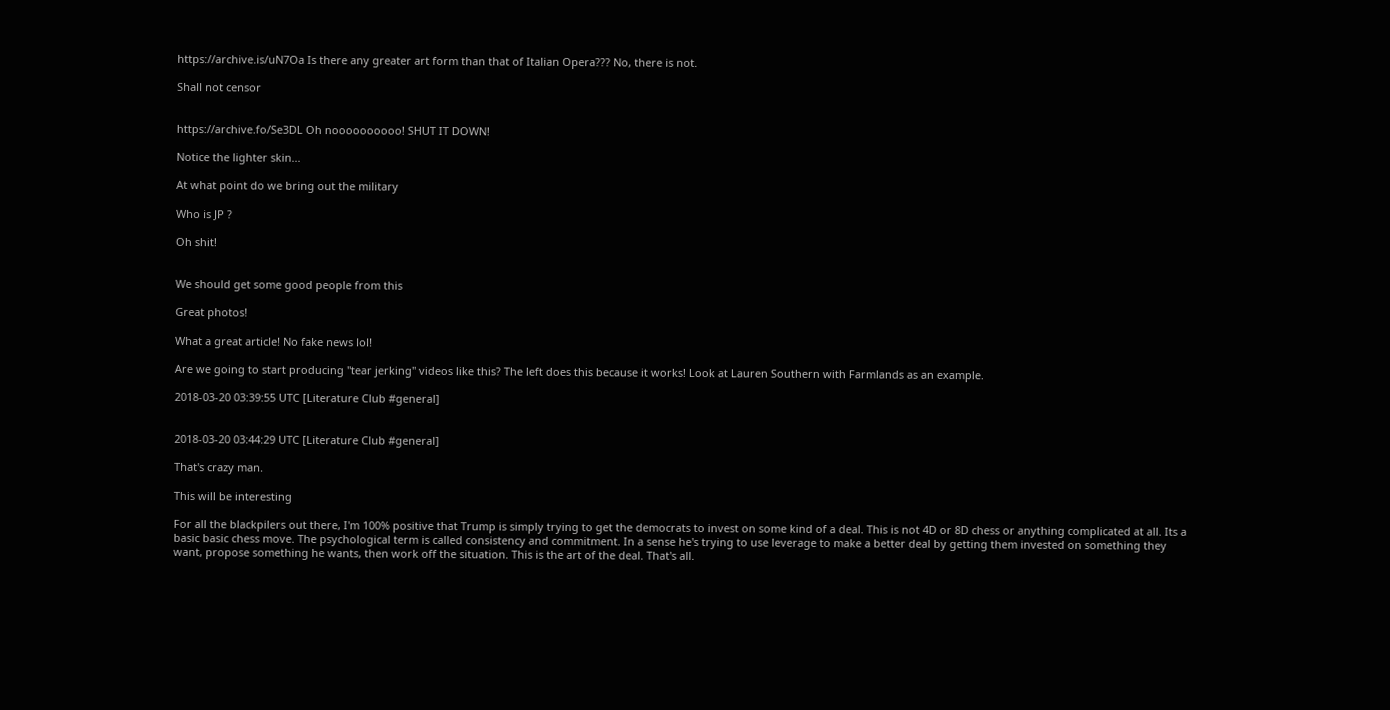https://archive.is/uN7Oa Is there any greater art form than that of Italian Opera??? No, there is not.

Shall not censor


https://archive.fo/Se3DL Oh noooooooooo! SHUT IT DOWN!

Notice the lighter skin...

At what point do we bring out the military

Who is JP ?

Oh shit!


We should get some good people from this

Great photos!

What a great article! No fake news lol!

Are we going to start producing "tear jerking" videos like this? The left does this because it works! Look at Lauren Southern with Farmlands as an example.

2018-03-20 03:39:55 UTC [Literature Club #general]


2018-03-20 03:44:29 UTC [Literature Club #general]

That's crazy man.

This will be interesting

For all the blackpilers out there, I'm 100% positive that Trump is simply trying to get the democrats to invest on some kind of a deal. This is not 4D or 8D chess or anything complicated at all. Its a basic basic chess move. The psychological term is called consistency and commitment. In a sense he's trying to use leverage to make a better deal by getting them invested on something they want, propose something he wants, then work off the situation. This is the art of the deal. That's all.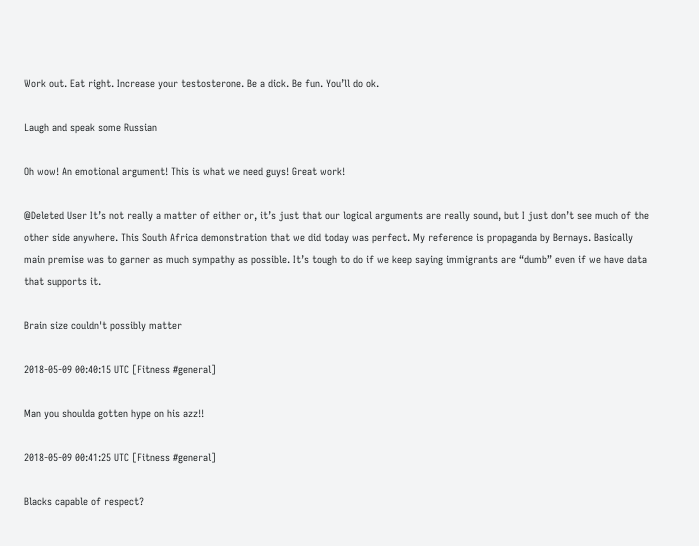Work out. Eat right. Increase your testosterone. Be a dick. Be fun. You’ll do ok.

Laugh and speak some Russian

Oh wow! An emotional argument! This is what we need guys! Great work!

@Deleted User It’s not really a matter of either or, it’s just that our logical arguments are really sound, but I just don’t see much of the other side anywhere. This South Africa demonstration that we did today was perfect. My reference is propaganda by Bernays. Basically main premise was to garner as much sympathy as possible. It’s tough to do if we keep saying immigrants are “dumb” even if we have data that supports it.

Brain size couldn't possibly matter

2018-05-09 00:40:15 UTC [Fitness #general]

Man you shoulda gotten hype on his azz!!

2018-05-09 00:41:25 UTC [Fitness #general]

Blacks capable of respect?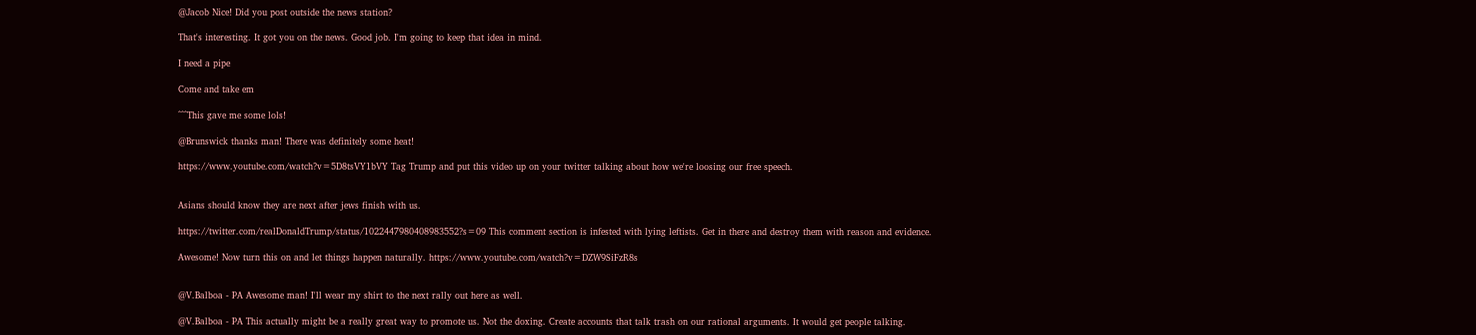@Jacob Nice! Did you post outside the news station?

That's interesting. It got you on the news. Good job. I'm going to keep that idea in mind.

I need a pipe

Come and take em

^^^This gave me some lols!

@Brunswick thanks man! There was definitely some heat!

https://www.youtube.com/watch?v=5D8tsVY1bVY Tag Trump and put this video up on your twitter talking about how we're loosing our free speech.


Asians should know they are next after jews finish with us.

https://twitter.com/realDonaldTrump/status/1022447980408983552?s=09 This comment section is infested with lying leftists. Get in there and destroy them with reason and evidence.

Awesome! Now turn this on and let things happen naturally. https://www.youtube.com/watch?v=DZW9SiFzR8s


@V.Balboa - PA Awesome man! I'll wear my shirt to the next rally out here as well.

@V.Balboa - PA This actually might be a really great way to promote us. Not the doxing. Create accounts that talk trash on our rational arguments. It would get people talking.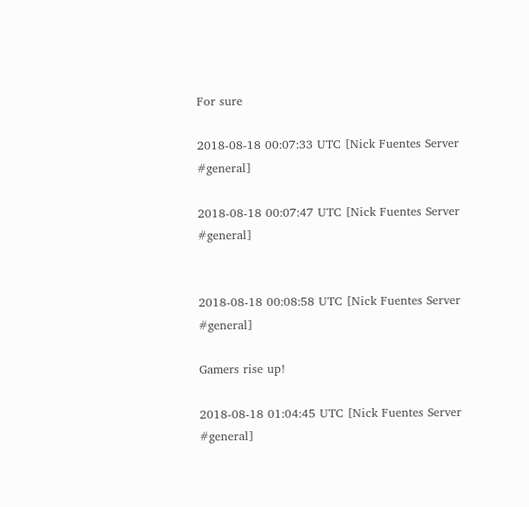For sure

2018-08-18 00:07:33 UTC [Nick Fuentes Server #general]

2018-08-18 00:07:47 UTC [Nick Fuentes Server #general]


2018-08-18 00:08:58 UTC [Nick Fuentes Server #general]

Gamers rise up!

2018-08-18 01:04:45 UTC [Nick Fuentes Server #general]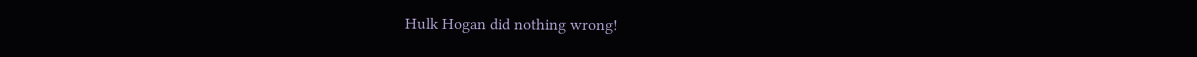Hulk Hogan did nothing wrong!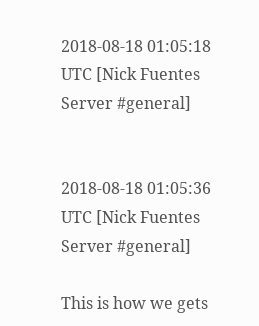2018-08-18 01:05:18 UTC [Nick Fuentes Server #general]


2018-08-18 01:05:36 UTC [Nick Fuentes Server #general]

This is how we gets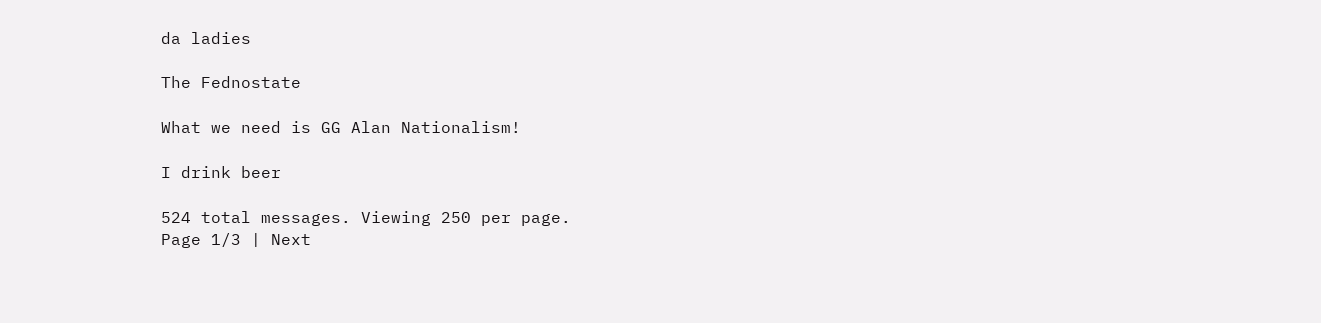da ladies

The Fednostate

What we need is GG Alan Nationalism!

I drink beer

524 total messages. Viewing 250 per page.
Page 1/3 | Next